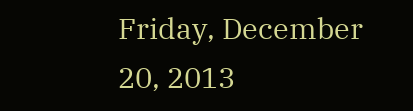Friday, December 20, 2013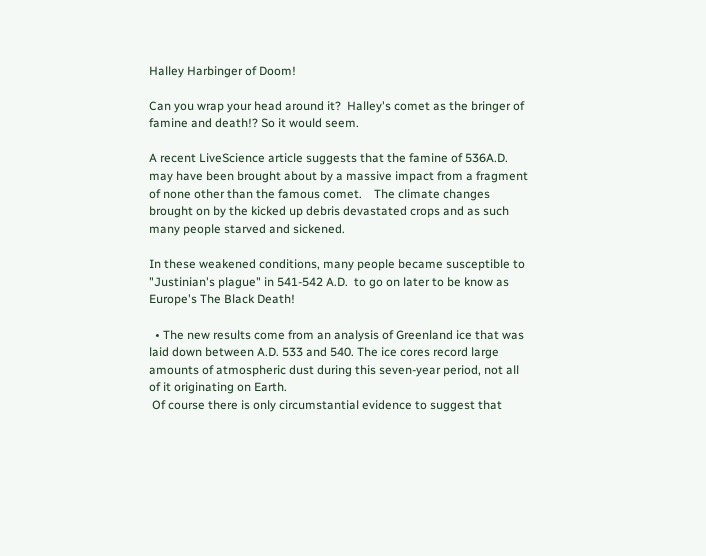Halley Harbinger of Doom!

Can you wrap your head around it?  Halley's comet as the bringer of famine and death!? So it would seem.

A recent LiveScience article suggests that the famine of 536A.D.  may have been brought about by a massive impact from a fragment of none other than the famous comet.    The climate changes brought on by the kicked up debris devastated crops and as such many people starved and sickened.

In these weakened conditions, many people became susceptible to "Justinian's plague" in 541-542 A.D.  to go on later to be know as Europe's The Black Death!

  • The new results come from an analysis of Greenland ice that was laid down between A.D. 533 and 540. The ice cores record large amounts of atmospheric dust during this seven-year period, not all of it originating on Earth.
 Of course there is only circumstantial evidence to suggest that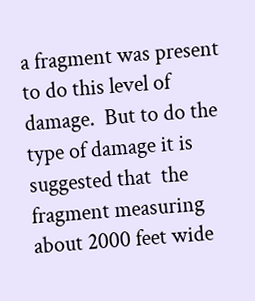a fragment was present to do this level of damage.  But to do the type of damage it is suggested that  the fragment measuring about 2000 feet wide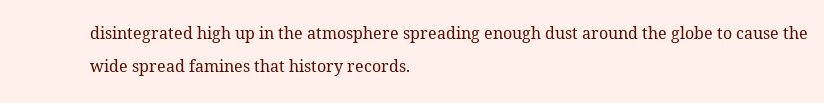disintegrated high up in the atmosphere spreading enough dust around the globe to cause the wide spread famines that history records.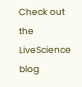Check out the LiveScience blog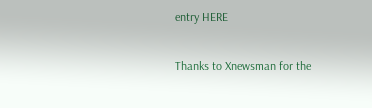entry HERE

Thanks to Xnewsman for the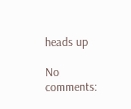heads up

No comments: